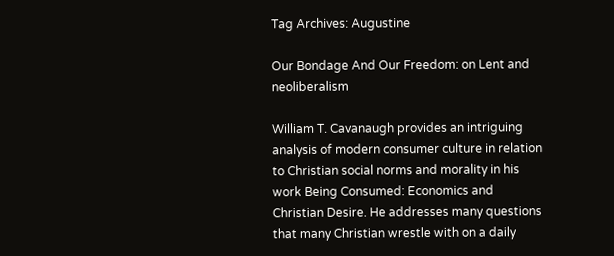Tag Archives: Augustine

Our Bondage And Our Freedom: on Lent and neoliberalism

William T. Cavanaugh provides an intriguing analysis of modern consumer culture in relation to Christian social norms and morality in his work Being Consumed: Economics and Christian Desire. He addresses many questions that many Christian wrestle with on a daily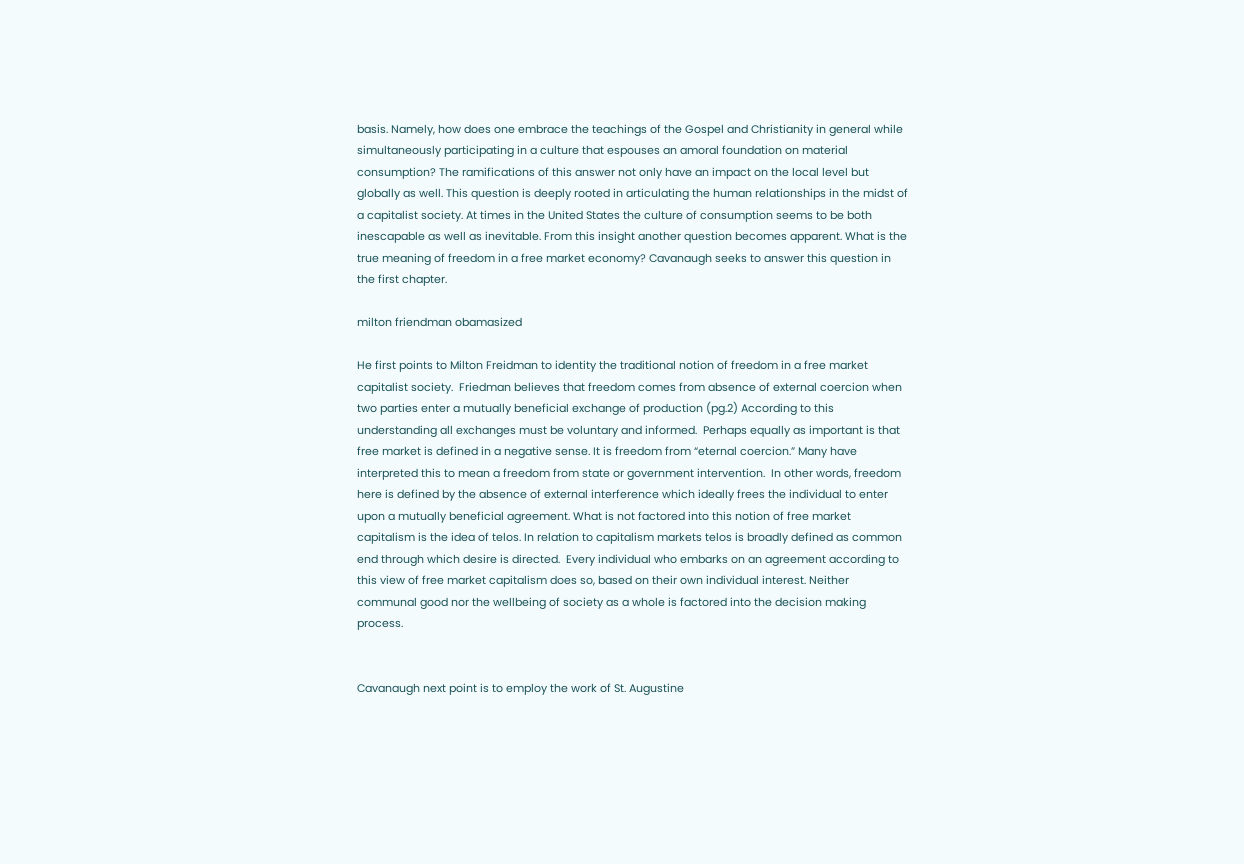basis. Namely, how does one embrace the teachings of the Gospel and Christianity in general while simultaneously participating in a culture that espouses an amoral foundation on material consumption? The ramifications of this answer not only have an impact on the local level but globally as well. This question is deeply rooted in articulating the human relationships in the midst of a capitalist society. At times in the United States the culture of consumption seems to be both inescapable as well as inevitable. From this insight another question becomes apparent. What is the true meaning of freedom in a free market economy? Cavanaugh seeks to answer this question in the first chapter.

milton friendman obamasized

He first points to Milton Freidman to identity the traditional notion of freedom in a free market capitalist society.  Friedman believes that freedom comes from absence of external coercion when two parties enter a mutually beneficial exchange of production (pg.2) According to this understanding all exchanges must be voluntary and informed.  Perhaps equally as important is that free market is defined in a negative sense. It is freedom from “eternal coercion.” Many have interpreted this to mean a freedom from state or government intervention.  In other words, freedom here is defined by the absence of external interference which ideally frees the individual to enter upon a mutually beneficial agreement. What is not factored into this notion of free market capitalism is the idea of telos. In relation to capitalism markets telos is broadly defined as common end through which desire is directed.  Every individual who embarks on an agreement according to this view of free market capitalism does so, based on their own individual interest. Neither communal good nor the wellbeing of society as a whole is factored into the decision making process.


Cavanaugh next point is to employ the work of St. Augustine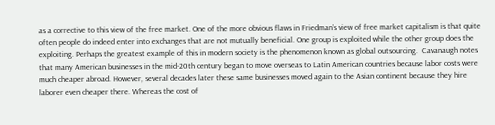as a corrective to this view of the free market. One of the more obvious flaws in Friedman’s view of free market capitalism is that quite often people do indeed enter into exchanges that are not mutually beneficial. One group is exploited while the other group does the exploiting. Perhaps the greatest example of this in modern society is the phenomenon known as global outsourcing.  Cavanaugh notes that many American businesses in the mid-20th century began to move overseas to Latin American countries because labor costs were much cheaper abroad. However, several decades later these same businesses moved again to the Asian continent because they hire laborer even cheaper there. Whereas the cost of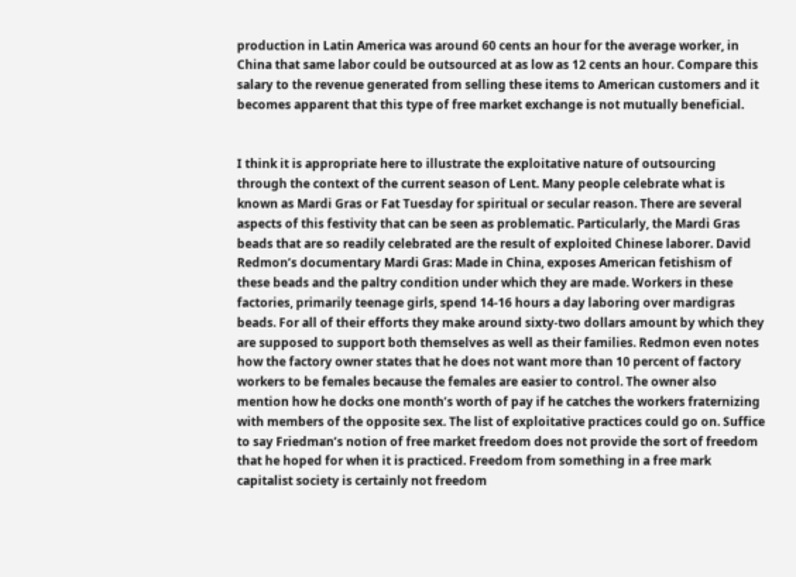production in Latin America was around 60 cents an hour for the average worker, in China that same labor could be outsourced at as low as 12 cents an hour. Compare this salary to the revenue generated from selling these items to American customers and it becomes apparent that this type of free market exchange is not mutually beneficial.


I think it is appropriate here to illustrate the exploitative nature of outsourcing through the context of the current season of Lent. Many people celebrate what is known as Mardi Gras or Fat Tuesday for spiritual or secular reason. There are several aspects of this festivity that can be seen as problematic. Particularly, the Mardi Gras beads that are so readily celebrated are the result of exploited Chinese laborer. David Redmon’s documentary Mardi Gras: Made in China, exposes American fetishism of these beads and the paltry condition under which they are made. Workers in these factories, primarily teenage girls, spend 14-16 hours a day laboring over mardigras beads. For all of their efforts they make around sixty-two dollars amount by which they are supposed to support both themselves as well as their families. Redmon even notes how the factory owner states that he does not want more than 10 percent of factory workers to be females because the females are easier to control. The owner also mention how he docks one month’s worth of pay if he catches the workers fraternizing with members of the opposite sex. The list of exploitative practices could go on. Suffice to say Friedman’s notion of free market freedom does not provide the sort of freedom that he hoped for when it is practiced. Freedom from something in a free mark capitalist society is certainly not freedom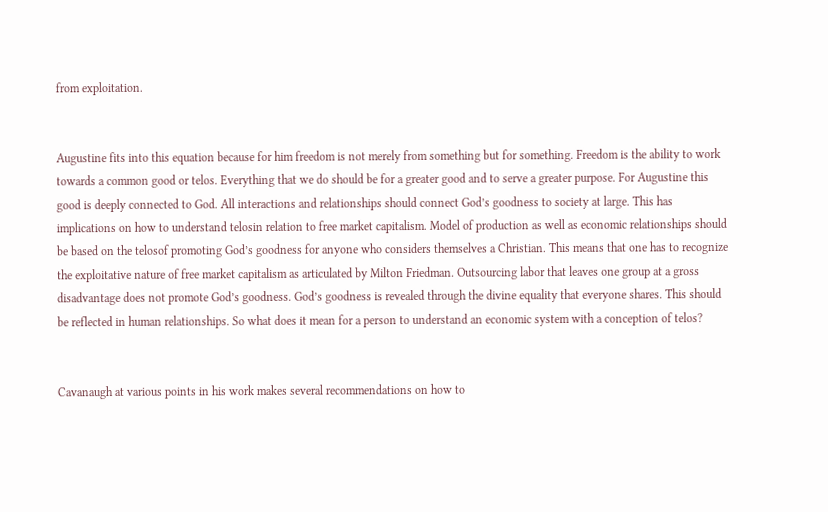from exploitation.


Augustine fits into this equation because for him freedom is not merely from something but for something. Freedom is the ability to work towards a common good or telos. Everything that we do should be for a greater good and to serve a greater purpose. For Augustine this good is deeply connected to God. All interactions and relationships should connect God’s goodness to society at large. This has implications on how to understand telosin relation to free market capitalism. Model of production as well as economic relationships should be based on the telosof promoting God’s goodness for anyone who considers themselves a Christian. This means that one has to recognize the exploitative nature of free market capitalism as articulated by Milton Friedman. Outsourcing labor that leaves one group at a gross disadvantage does not promote God’s goodness. God’s goodness is revealed through the divine equality that everyone shares. This should be reflected in human relationships. So what does it mean for a person to understand an economic system with a conception of telos?


Cavanaugh at various points in his work makes several recommendations on how to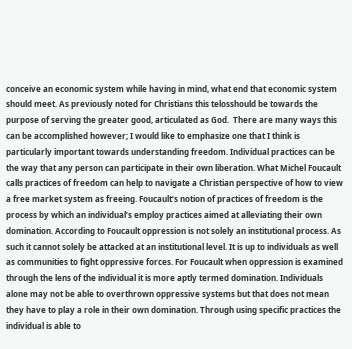conceive an economic system while having in mind, what end that economic system should meet. As previously noted for Christians this telosshould be towards the purpose of serving the greater good, articulated as God.  There are many ways this can be accomplished however; I would like to emphasize one that I think is particularly important towards understanding freedom. Individual practices can be the way that any person can participate in their own liberation. What Michel Foucault calls practices of freedom can help to navigate a Christian perspective of how to view a free market system as freeing. Foucault’s notion of practices of freedom is the process by which an individual’s employ practices aimed at alleviating their own domination. According to Foucault oppression is not solely an institutional process. As such it cannot solely be attacked at an institutional level. It is up to individuals as well as communities to fight oppressive forces. For Foucault when oppression is examined through the lens of the individual it is more aptly termed domination. Individuals alone may not be able to overthrown oppressive systems but that does not mean they have to play a role in their own domination. Through using specific practices the individual is able to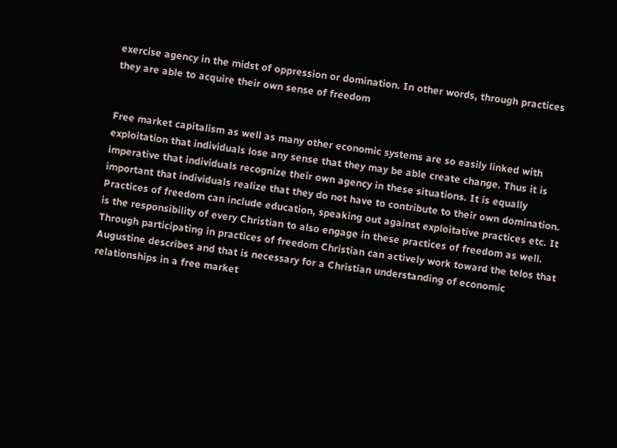exercise agency in the midst of oppression or domination. In other words, through practices they are able to acquire their own sense of freedom


Free market capitalism as well as many other economic systems are so easily linked with exploitation that individuals lose any sense that they may be able create change. Thus it is imperative that individuals recognize their own agency in these situations. It is equally important that individuals realize that they do not have to contribute to their own domination. Practices of freedom can include education, speaking out against exploitative practices etc. It is the responsibility of every Christian to also engage in these practices of freedom as well. Through participating in practices of freedom Christian can actively work toward the telos that Augustine describes and that is necessary for a Christian understanding of economic relationships in a free market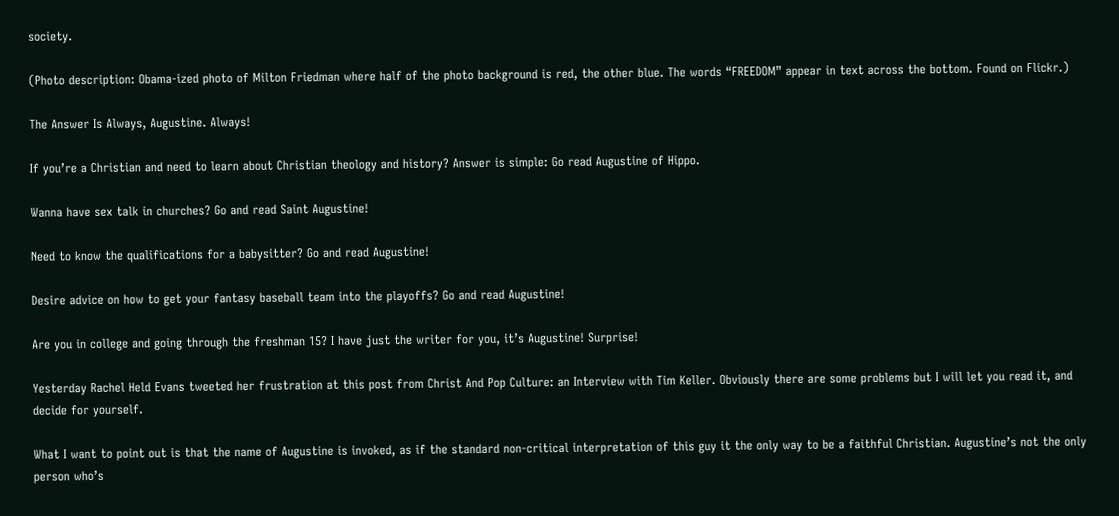society.

(Photo description: Obama-ized photo of Milton Friedman where half of the photo background is red, the other blue. The words “FREEDOM” appear in text across the bottom. Found on Flickr.)

The Answer Is Always, Augustine. Always!

If you’re a Christian and need to learn about Christian theology and history? Answer is simple: Go read Augustine of Hippo.

Wanna have sex talk in churches? Go and read Saint Augustine!

Need to know the qualifications for a babysitter? Go and read Augustine!

Desire advice on how to get your fantasy baseball team into the playoffs? Go and read Augustine!

Are you in college and going through the freshman 15? I have just the writer for you, it’s Augustine! Surprise!

Yesterday Rachel Held Evans tweeted her frustration at this post from Christ And Pop Culture: an Interview with Tim Keller. Obviously there are some problems but I will let you read it, and decide for yourself.

What I want to point out is that the name of Augustine is invoked, as if the standard non-critical interpretation of this guy it the only way to be a faithful Christian. Augustine’s not the only person who’s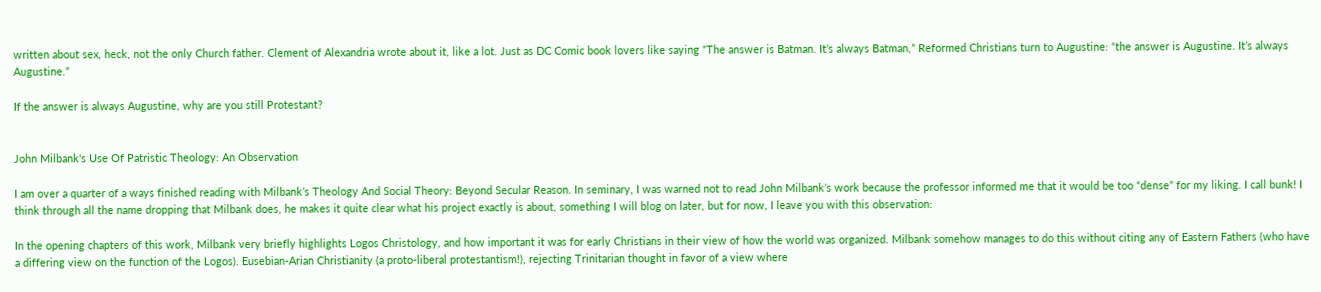written about sex, heck, not the only Church father. Clement of Alexandria wrote about it, like a lot. Just as DC Comic book lovers like saying “The answer is Batman. It’s always Batman,” Reformed Christians turn to Augustine: “the answer is Augustine. It’s always Augustine.”

If the answer is always Augustine, why are you still Protestant?


John Milbank's Use Of Patristic Theology: An Observation

I am over a quarter of a ways finished reading with Milbank’s Theology And Social Theory: Beyond Secular Reason. In seminary, I was warned not to read John Milbank’s work because the professor informed me that it would be too “dense” for my liking. I call bunk! I think through all the name dropping that Milbank does, he makes it quite clear what his project exactly is about, something I will blog on later, but for now, I leave you with this observation:

In the opening chapters of this work, Milbank very briefly highlights Logos Christology, and how important it was for early Christians in their view of how the world was organized. Milbank somehow manages to do this without citing any of Eastern Fathers (who have a differing view on the function of the Logos). Eusebian-Arian Christianity (a proto-liberal protestantism!), rejecting Trinitarian thought in favor of a view where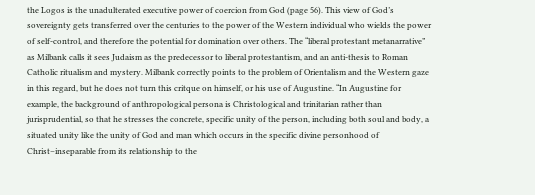the Logos is the unadulterated executive power of coercion from God (page 56). This view of God’s sovereignty gets transferred over the centuries to the power of the Western individual who wields the power of self-control, and therefore the potential for domination over others. The “liberal protestant metanarrative” as Milbank calls it sees Judaism as the predecessor to liberal protestantism, and an anti-thesis to Roman Catholic ritualism and mystery. Milbank correctly points to the problem of Orientalism and the Western gaze in this regard, but he does not turn this critque on himself, or his use of Augustine. “In Augustine for example, the background of anthropological persona is Christological and trinitarian rather than jurisprudential, so that he stresses the concrete, specific unity of the person, including both soul and body, a situated unity like the unity of God and man which occurs in the specific divine personhood of Christ–inseparable from its relationship to the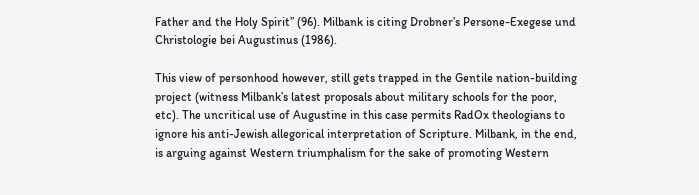Father and the Holy Spirit” (96). Milbank is citing Drobner’s Persone-Exegese und Christologie bei Augustinus (1986).

This view of personhood however, still gets trapped in the Gentile nation-building project (witness Milbank’s latest proposals about military schools for the poor, etc). The uncritical use of Augustine in this case permits RadOx theologians to ignore his anti-Jewish allegorical interpretation of Scripture. Milbank, in the end, is arguing against Western triumphalism for the sake of promoting Western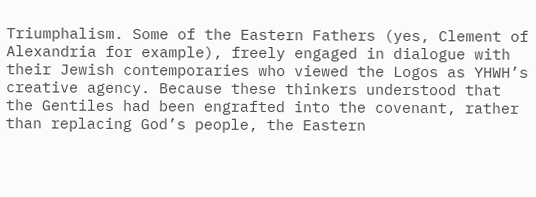Triumphalism. Some of the Eastern Fathers (yes, Clement of Alexandria for example), freely engaged in dialogue with their Jewish contemporaries who viewed the Logos as YHWH’s creative agency. Because these thinkers understood that the Gentiles had been engrafted into the covenant, rather than replacing God’s people, the Eastern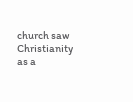church saw Christianity as a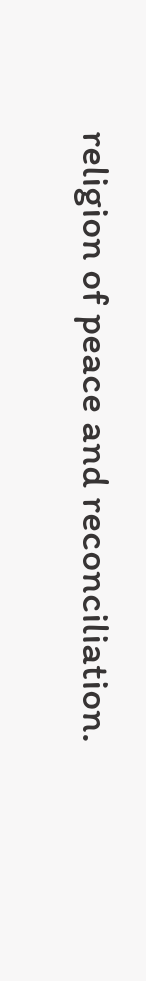religion of peace and reconciliation.